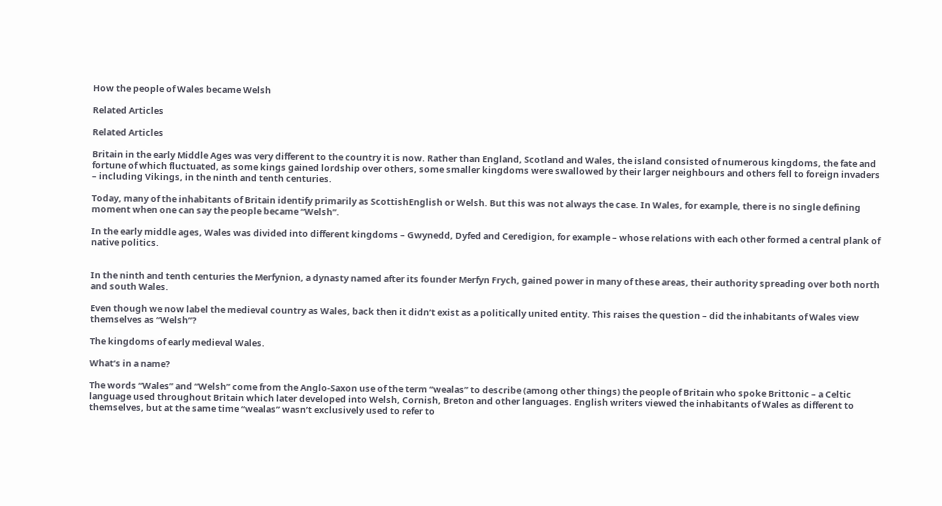How the people of Wales became Welsh

Related Articles

Related Articles

Britain in the early Middle Ages was very different to the country it is now. Rather than England, Scotland and Wales, the island consisted of numerous kingdoms, the fate and fortune of which fluctuated, as some kings gained lordship over others, some smaller kingdoms were swallowed by their larger neighbours and others fell to foreign invaders – including Vikings, in the ninth and tenth centuries.

Today, many of the inhabitants of Britain identify primarily as ScottishEnglish or Welsh. But this was not always the case. In Wales, for example, there is no single defining moment when one can say the people became “Welsh”.

In the early middle ages, Wales was divided into different kingdoms – Gwynedd, Dyfed and Ceredigion, for example – whose relations with each other formed a central plank of native politics.


In the ninth and tenth centuries the Merfynion, a dynasty named after its founder Merfyn Frych, gained power in many of these areas, their authority spreading over both north and south Wales.

Even though we now label the medieval country as Wales, back then it didn’t exist as a politically united entity. This raises the question – did the inhabitants of Wales view themselves as “Welsh”?

The kingdoms of early medieval Wales.

What’s in a name?

The words “Wales” and “Welsh” come from the Anglo-Saxon use of the term “wealas” to describe (among other things) the people of Britain who spoke Brittonic – a Celtic language used throughout Britain which later developed into Welsh, Cornish, Breton and other languages. English writers viewed the inhabitants of Wales as different to themselves, but at the same time “wealas” wasn’t exclusively used to refer to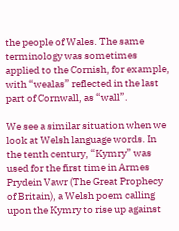the people of Wales. The same terminology was sometimes applied to the Cornish, for example, with “wealas” reflected in the last part of Cornwall, as “wall”.

We see a similar situation when we look at Welsh language words. In the tenth century, “Kymry” was used for the first time in Armes Prydein Vawr (The Great Prophecy of Britain), a Welsh poem calling upon the Kymry to rise up against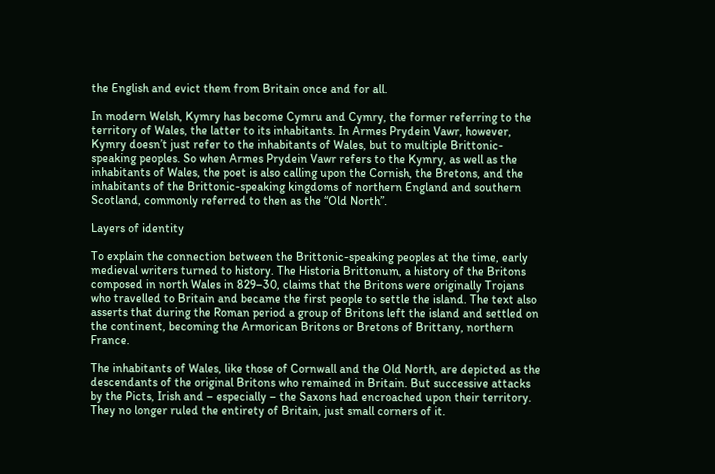the English and evict them from Britain once and for all.

In modern Welsh, Kymry has become Cymru and Cymry, the former referring to the territory of Wales, the latter to its inhabitants. In Armes Prydein Vawr, however, Kymry doesn’t just refer to the inhabitants of Wales, but to multiple Brittonic-speaking peoples. So when Armes Prydein Vawr refers to the Kymry, as well as the inhabitants of Wales, the poet is also calling upon the Cornish, the Bretons, and the inhabitants of the Brittonic-speaking kingdoms of northern England and southern Scotland, commonly referred to then as the “Old North”.

Layers of identity

To explain the connection between the Brittonic-speaking peoples at the time, early medieval writers turned to history. The Historia Brittonum, a history of the Britons composed in north Wales in 829–30, claims that the Britons were originally Trojans who travelled to Britain and became the first people to settle the island. The text also asserts that during the Roman period a group of Britons left the island and settled on the continent, becoming the Armorican Britons or Bretons of Brittany, northern France.

The inhabitants of Wales, like those of Cornwall and the Old North, are depicted as the descendants of the original Britons who remained in Britain. But successive attacks by the Picts, Irish and – especially – the Saxons had encroached upon their territory. They no longer ruled the entirety of Britain, just small corners of it.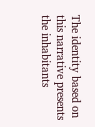The identity based on this narrative presents the inhabitants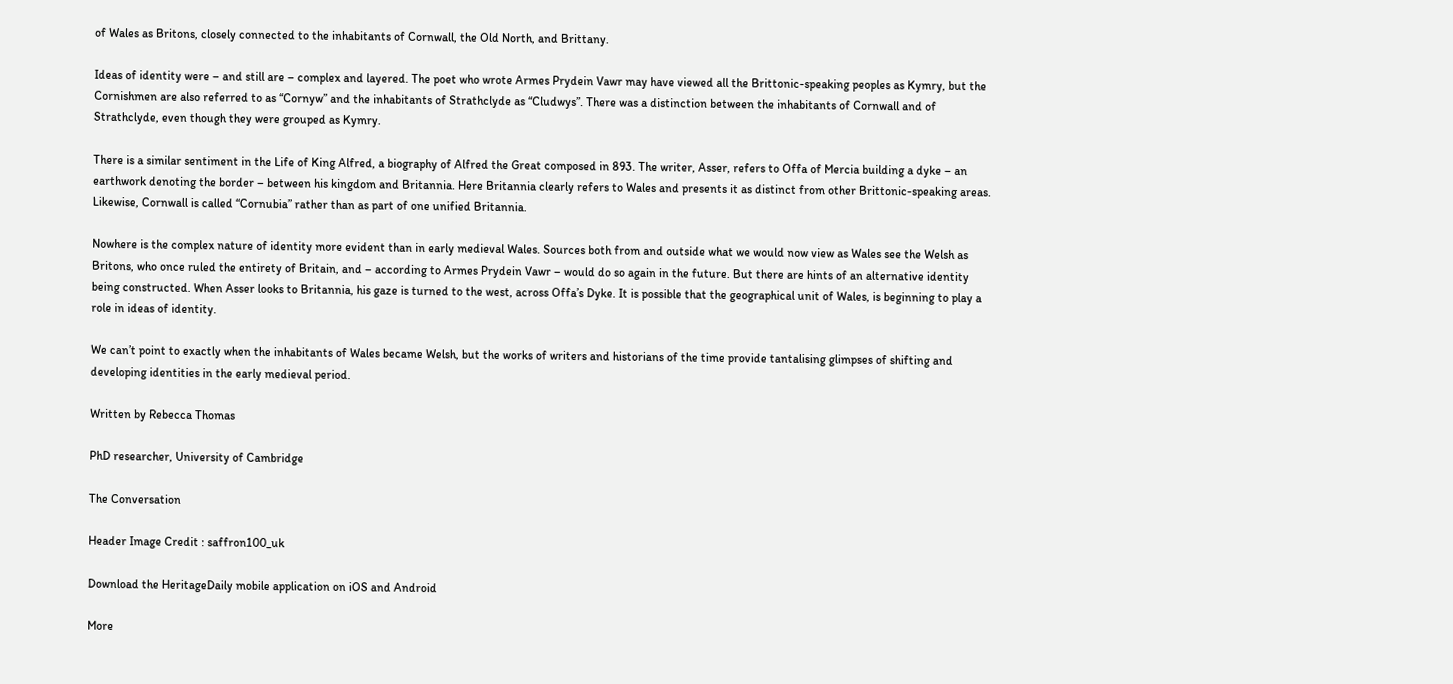of Wales as Britons, closely connected to the inhabitants of Cornwall, the Old North, and Brittany.

Ideas of identity were – and still are – complex and layered. The poet who wrote Armes Prydein Vawr may have viewed all the Brittonic-speaking peoples as Kymry, but the Cornishmen are also referred to as “Cornyw” and the inhabitants of Strathclyde as “Cludwys”. There was a distinction between the inhabitants of Cornwall and of Strathclyde, even though they were grouped as Kymry.

There is a similar sentiment in the Life of King Alfred, a biography of Alfred the Great composed in 893. The writer, Asser, refers to Offa of Mercia building a dyke – an earthwork denoting the border – between his kingdom and Britannia. Here Britannia clearly refers to Wales and presents it as distinct from other Brittonic-speaking areas. Likewise, Cornwall is called “Cornubia” rather than as part of one unified Britannia.

Nowhere is the complex nature of identity more evident than in early medieval Wales. Sources both from and outside what we would now view as Wales see the Welsh as Britons, who once ruled the entirety of Britain, and – according to Armes Prydein Vawr – would do so again in the future. But there are hints of an alternative identity being constructed. When Asser looks to Britannia, his gaze is turned to the west, across Offa’s Dyke. It is possible that the geographical unit of Wales, is beginning to play a role in ideas of identity.

We can’t point to exactly when the inhabitants of Wales became Welsh, but the works of writers and historians of the time provide tantalising glimpses of shifting and developing identities in the early medieval period.

Written by Rebecca Thomas

PhD researcher, University of Cambridge

The Conversation

Header Image Credit : saffron100_uk

Download the HeritageDaily mobile application on iOS and Android

More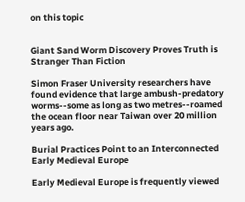on this topic


Giant Sand Worm Discovery Proves Truth is Stranger Than Fiction

Simon Fraser University researchers have found evidence that large ambush-predatory worms--some as long as two metres--roamed the ocean floor near Taiwan over 20 million years ago.

Burial Practices Point to an Interconnected Early Medieval Europe

Early Medieval Europe is frequently viewed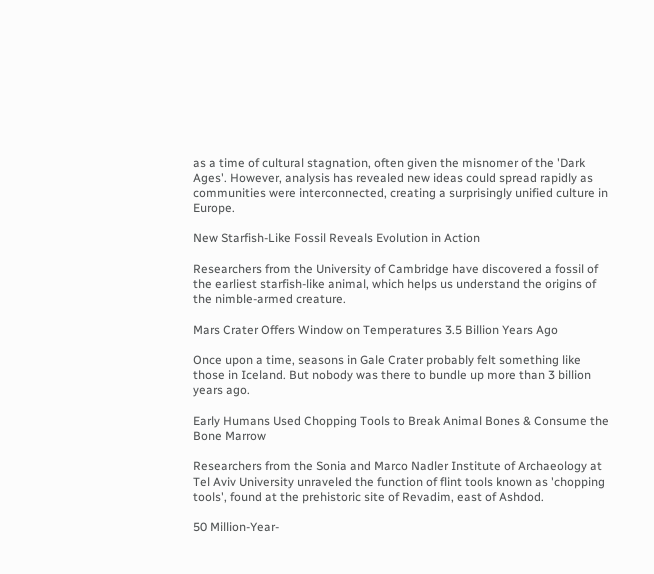as a time of cultural stagnation, often given the misnomer of the 'Dark Ages'. However, analysis has revealed new ideas could spread rapidly as communities were interconnected, creating a surprisingly unified culture in Europe.

New Starfish-Like Fossil Reveals Evolution in Action

Researchers from the University of Cambridge have discovered a fossil of the earliest starfish-like animal, which helps us understand the origins of the nimble-armed creature.

Mars Crater Offers Window on Temperatures 3.5 Billion Years Ago

Once upon a time, seasons in Gale Crater probably felt something like those in Iceland. But nobody was there to bundle up more than 3 billion years ago.

Early Humans Used Chopping Tools to Break Animal Bones & Consume the Bone Marrow

Researchers from the Sonia and Marco Nadler Institute of Archaeology at Tel Aviv University unraveled the function of flint tools known as 'chopping tools', found at the prehistoric site of Revadim, east of Ashdod.

50 Million-Year-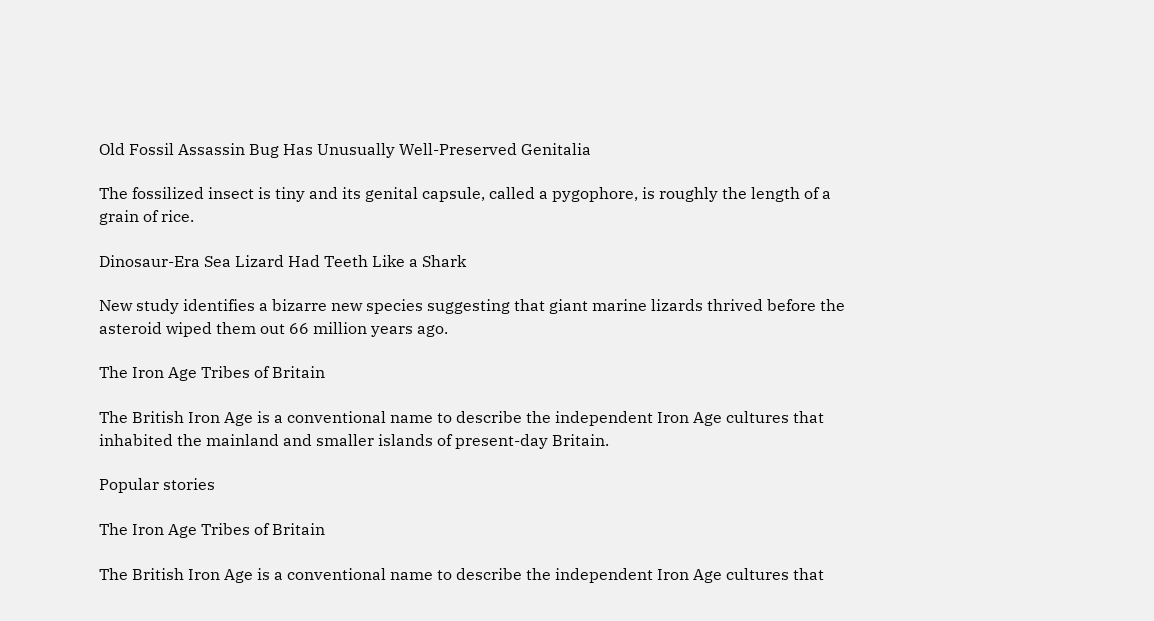Old Fossil Assassin Bug Has Unusually Well-Preserved Genitalia

The fossilized insect is tiny and its genital capsule, called a pygophore, is roughly the length of a grain of rice.

Dinosaur-Era Sea Lizard Had Teeth Like a Shark

New study identifies a bizarre new species suggesting that giant marine lizards thrived before the asteroid wiped them out 66 million years ago.

The Iron Age Tribes of Britain

The British Iron Age is a conventional name to describe the independent Iron Age cultures that inhabited the mainland and smaller islands of present-day Britain.

Popular stories

The Iron Age Tribes of Britain

The British Iron Age is a conventional name to describe the independent Iron Age cultures that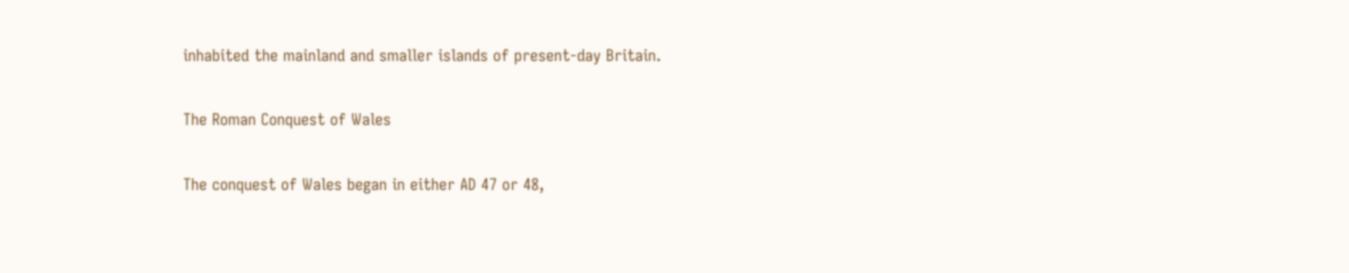inhabited the mainland and smaller islands of present-day Britain.

The Roman Conquest of Wales

The conquest of Wales began in either AD 47 or 48,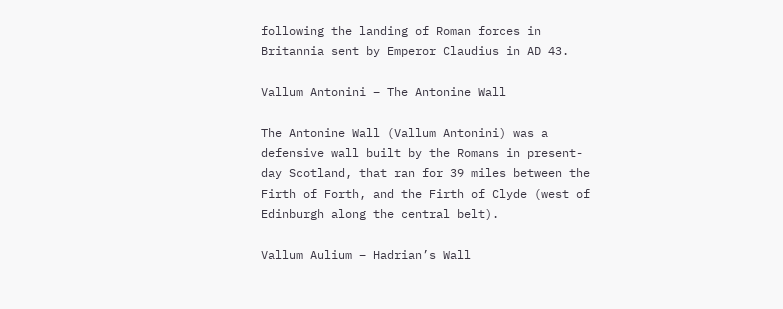following the landing of Roman forces in Britannia sent by Emperor Claudius in AD 43.

Vallum Antonini – The Antonine Wall

The Antonine Wall (Vallum Antonini) was a defensive wall built by the Romans in present-day Scotland, that ran for 39 miles between the Firth of Forth, and the Firth of Clyde (west of Edinburgh along the central belt).

Vallum Aulium – Hadrian’s Wall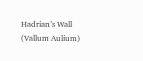Hadrian’s Wall (Vallum Aulium)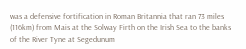was a defensive fortification in Roman Britannia that ran 73 miles (116km) from Mais at the Solway Firth on the Irish Sea to the banks of the River Tyne at Segedunum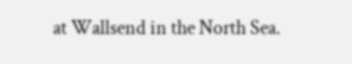at Wallsend in the North Sea.